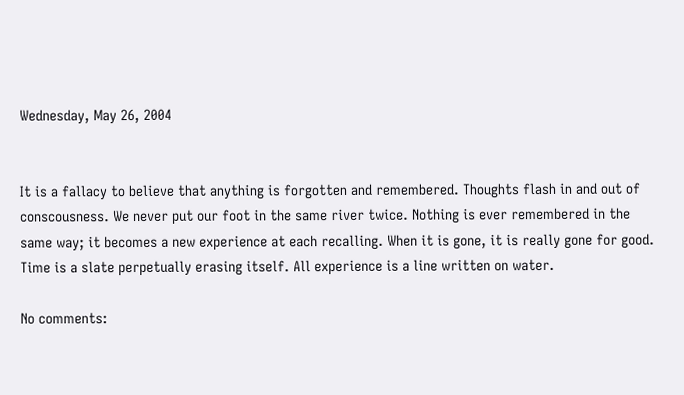Wednesday, May 26, 2004


It is a fallacy to believe that anything is forgotten and remembered. Thoughts flash in and out of conscousness. We never put our foot in the same river twice. Nothing is ever remembered in the same way; it becomes a new experience at each recalling. When it is gone, it is really gone for good. Time is a slate perpetually erasing itself. All experience is a line written on water.

No comments: